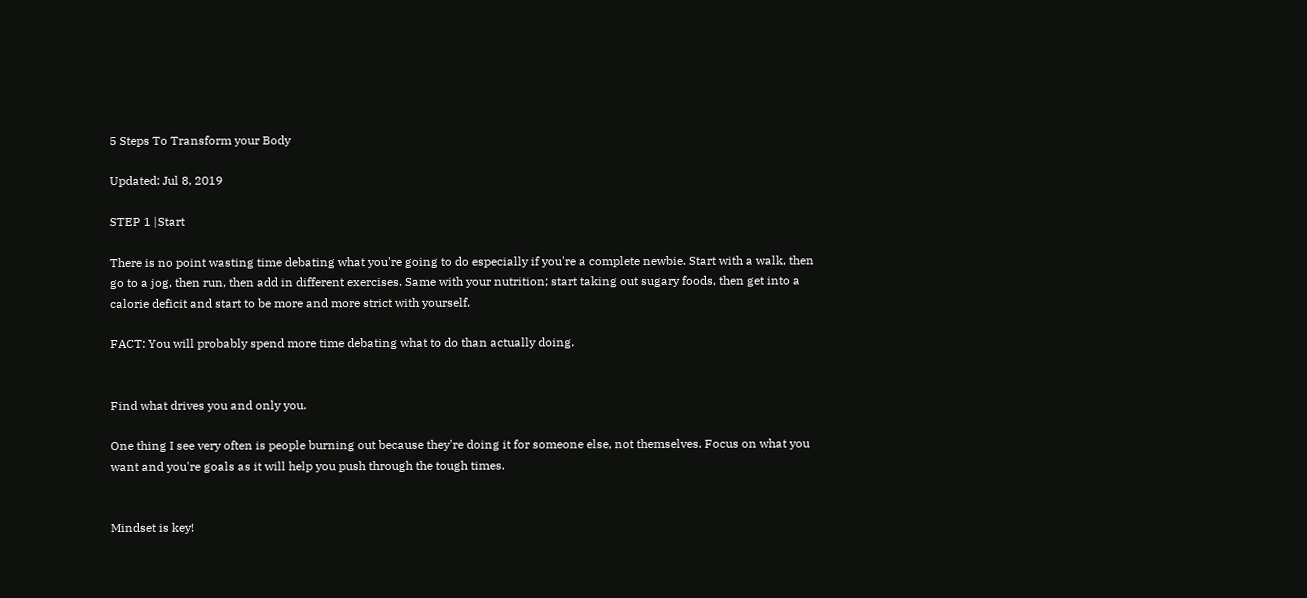5 Steps To Transform your Body

Updated: Jul 8, 2019

STEP 1 |Start

There is no point wasting time debating what you're going to do especially if you're a complete newbie. Start with a walk, then go to a jog, then run, then add in different exercises. Same with your nutrition; start taking out sugary foods, then get into a calorie deficit and start to be more and more strict with yourself.

FACT: You will probably spend more time debating what to do than actually doing.


Find what drives you and only you.

One thing I see very often is people burning out because they're doing it for someone else, not themselves. Focus on what you want and you're goals as it will help you push through the tough times.


Mindset is key!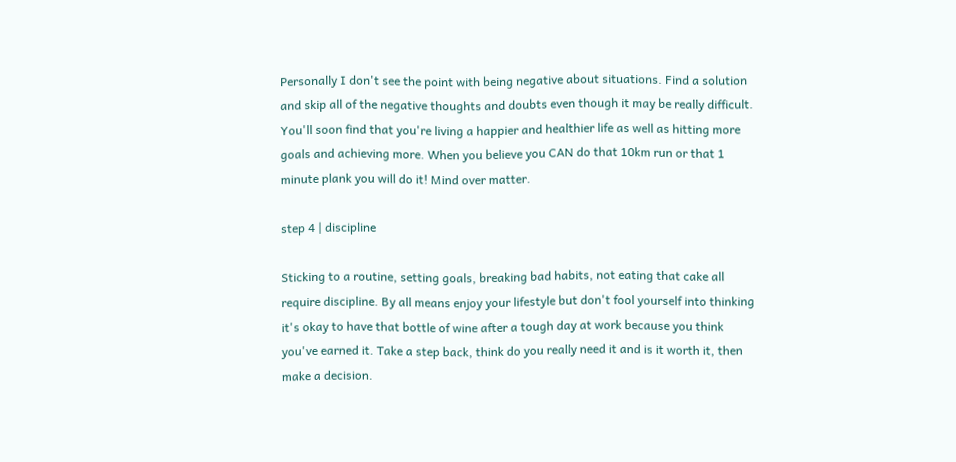Personally I don't see the point with being negative about situations. Find a solution and skip all of the negative thoughts and doubts even though it may be really difficult. You'll soon find that you're living a happier and healthier life as well as hitting more goals and achieving more. When you believe you CAN do that 10km run or that 1 minute plank you will do it! Mind over matter.

step 4 | discipline

Sticking to a routine, setting goals, breaking bad habits, not eating that cake all require discipline. By all means enjoy your lifestyle but don't fool yourself into thinking it's okay to have that bottle of wine after a tough day at work because you think you've earned it. Take a step back, think do you really need it and is it worth it, then make a decision.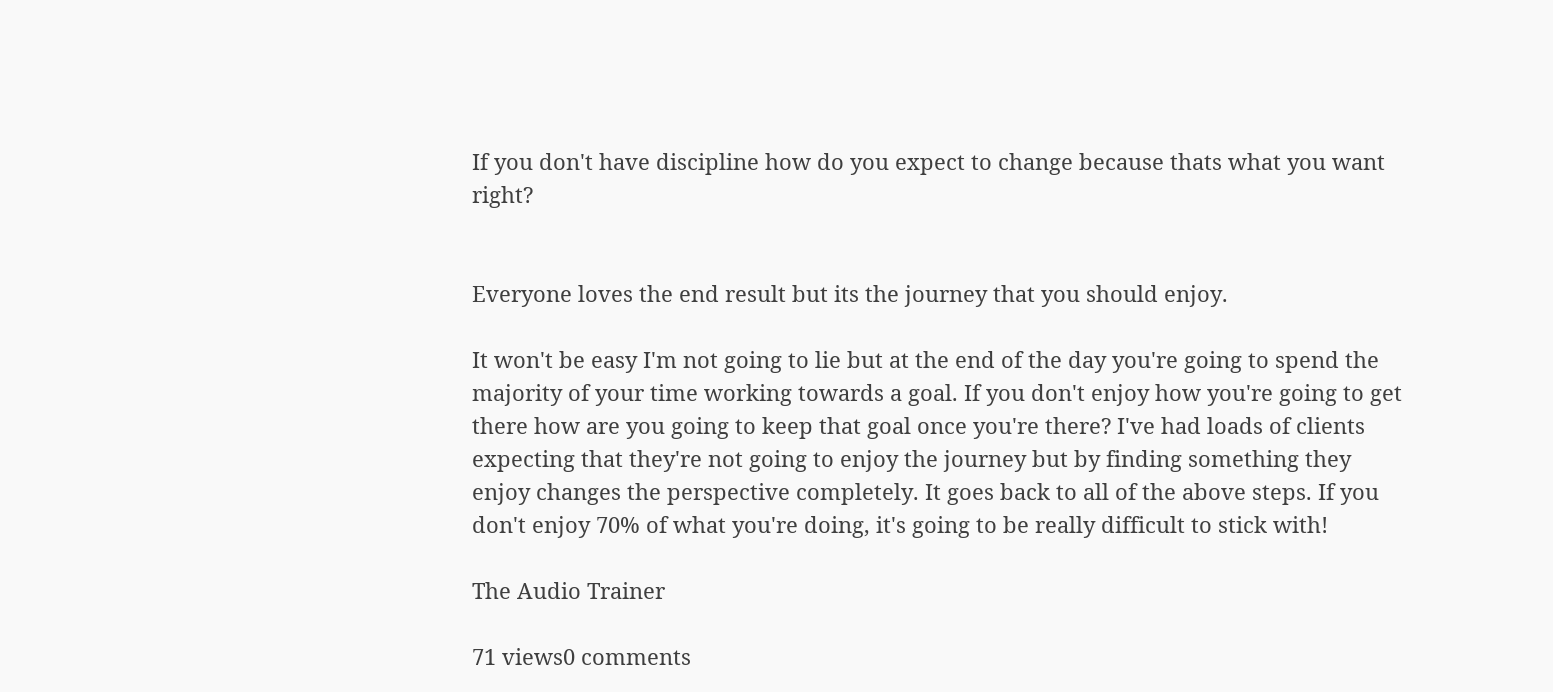If you don't have discipline how do you expect to change because thats what you want right?


Everyone loves the end result but its the journey that you should enjoy.

It won't be easy I'm not going to lie but at the end of the day you're going to spend the majority of your time working towards a goal. If you don't enjoy how you're going to get there how are you going to keep that goal once you're there? I've had loads of clients expecting that they're not going to enjoy the journey but by finding something they enjoy changes the perspective completely. It goes back to all of the above steps. If you don't enjoy 70% of what you're doing, it's going to be really difficult to stick with!

The Audio Trainer

71 views0 comments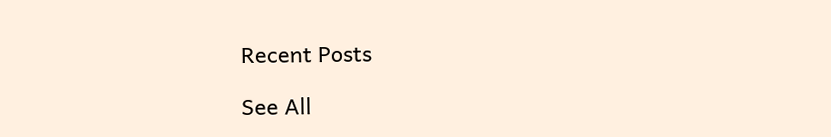Recent Posts

See All